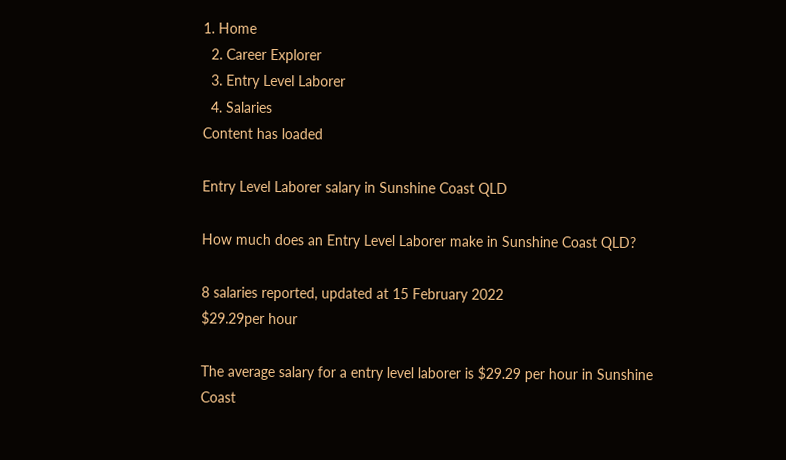1. Home
  2. Career Explorer
  3. Entry Level Laborer
  4. Salaries
Content has loaded

Entry Level Laborer salary in Sunshine Coast QLD

How much does an Entry Level Laborer make in Sunshine Coast QLD?

8 salaries reported, updated at 15 February 2022
$29.29per hour

The average salary for a entry level laborer is $29.29 per hour in Sunshine Coast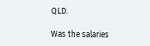QLD.

Was the salaries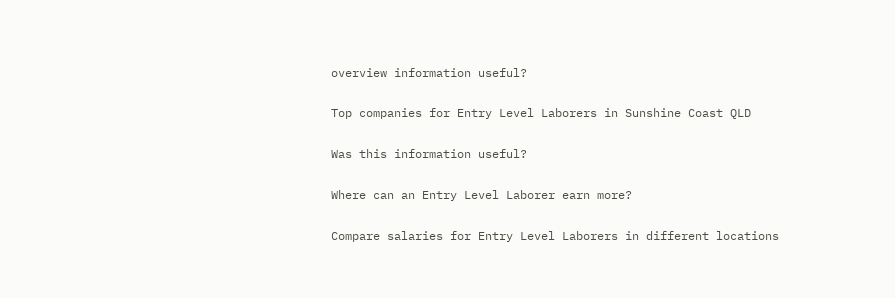overview information useful?

Top companies for Entry Level Laborers in Sunshine Coast QLD

Was this information useful?

Where can an Entry Level Laborer earn more?

Compare salaries for Entry Level Laborers in different locations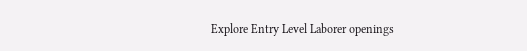Explore Entry Level Laborer openings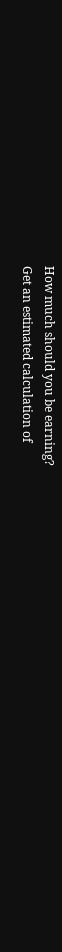How much should you be earning?
Get an estimated calculation of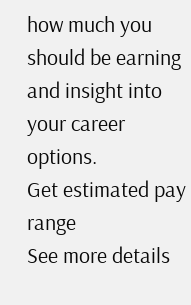how much you should be earning and insight into your career options.
Get estimated pay range
See more details